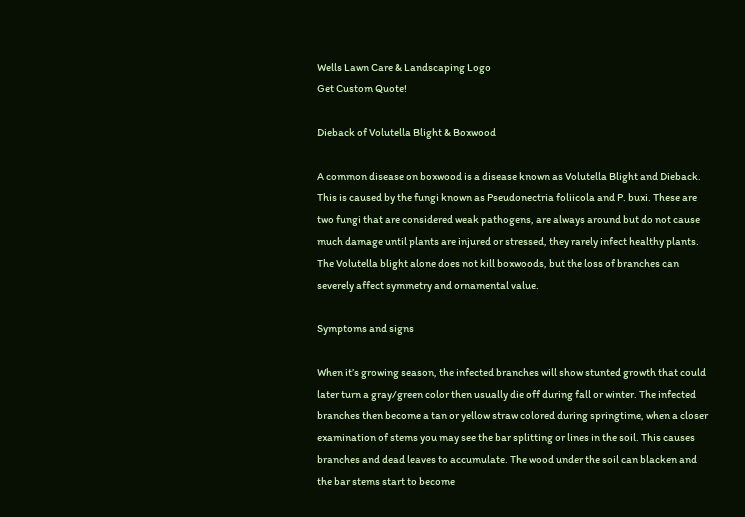Wells Lawn Care & Landscaping Logo
Get Custom Quote!

Dieback of Volutella Blight & Boxwood

A common disease on boxwood is a disease known as Volutella Blight and Dieback. This is caused by the fungi known as Pseudonectria foliicola and P. buxi. These are two fungi that are considered weak pathogens, are always around but do not cause much damage until plants are injured or stressed, they rarely infect healthy plants. The Volutella blight alone does not kill boxwoods, but the loss of branches can severely affect symmetry and ornamental value.

Symptoms and signs

When it’s growing season, the infected branches will show stunted growth that could later turn a gray/green color then usually die off during fall or winter. The infected branches then become a tan or yellow straw colored during springtime, when a closer examination of stems you may see the bar splitting or lines in the soil. This causes branches and dead leaves to accumulate. The wood under the soil can blacken and the bar stems start to become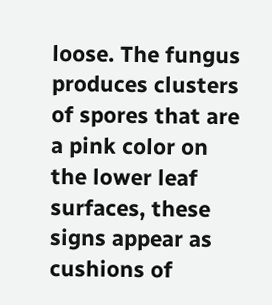loose. The fungus produces clusters of spores that are a pink color on the lower leaf surfaces, these signs appear as cushions of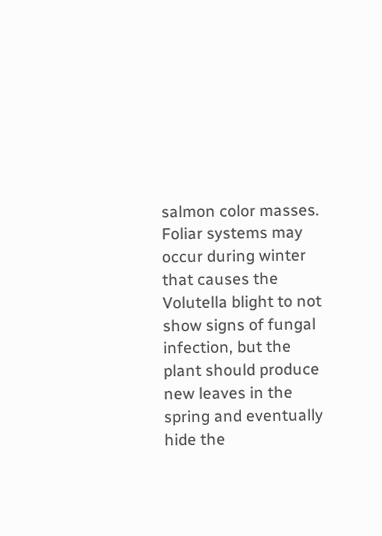salmon color masses. Foliar systems may occur during winter that causes the Volutella blight to not show signs of fungal infection, but the plant should produce new leaves in the spring and eventually hide the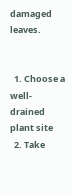damaged leaves.


  1. Choose a well-drained plant site
  2. Take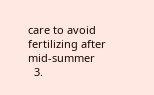care to avoid fertilizing after mid-summer
  3.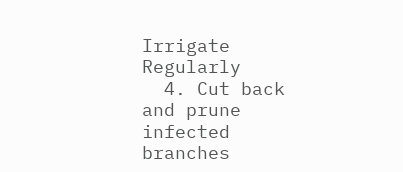Irrigate Regularly
  4. Cut back and prune infected branches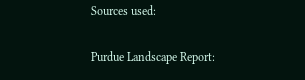Sources used:

Purdue Landscape Report: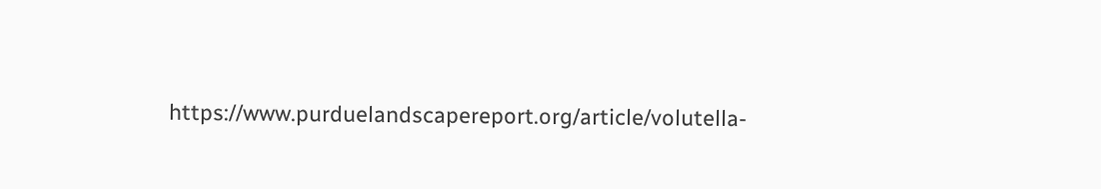https://www.purduelandscapereport.org/article/volutella-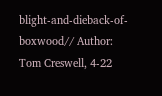blight-and-dieback-of-boxwood// Author: Tom Creswell, 4-22